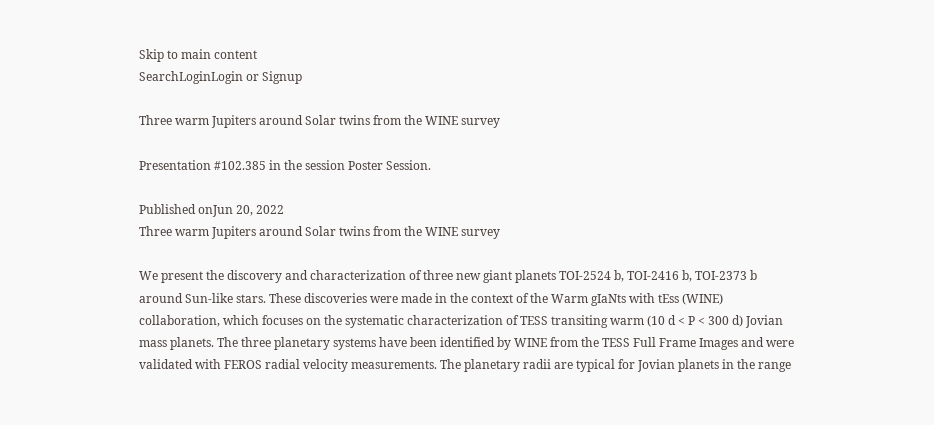Skip to main content
SearchLoginLogin or Signup

Three warm Jupiters around Solar twins from the WINE survey

Presentation #102.385 in the session Poster Session.

Published onJun 20, 2022
Three warm Jupiters around Solar twins from the WINE survey

We present the discovery and characterization of three new giant planets TOI-2524 b, TOI-2416 b, TOI-2373 b around Sun-like stars. These discoveries were made in the context of the Warm gIaNts with tEss (WINE) collaboration, which focuses on the systematic characterization of TESS transiting warm (10 d < P < 300 d) Jovian mass planets. The three planetary systems have been identified by WINE from the TESS Full Frame Images and were validated with FEROS radial velocity measurements. The planetary radii are typical for Jovian planets in the range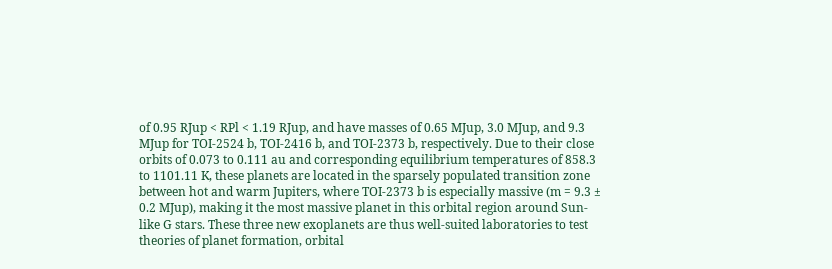of 0.95 RJup < RPl < 1.19 RJup, and have masses of 0.65 MJup, 3.0 MJup, and 9.3 MJup for TOI-2524 b, TOI-2416 b, and TOI-2373 b, respectively. Due to their close orbits of 0.073 to 0.111 au and corresponding equilibrium temperatures of 858.3 to 1101.11 K, these planets are located in the sparsely populated transition zone between hot and warm Jupiters, where TOI-2373 b is especially massive (m = 9.3 ± 0.2 MJup), making it the most massive planet in this orbital region around Sun-like G stars. These three new exoplanets are thus well-suited laboratories to test theories of planet formation, orbital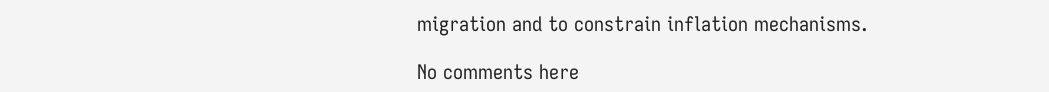migration and to constrain inflation mechanisms.

No comments here